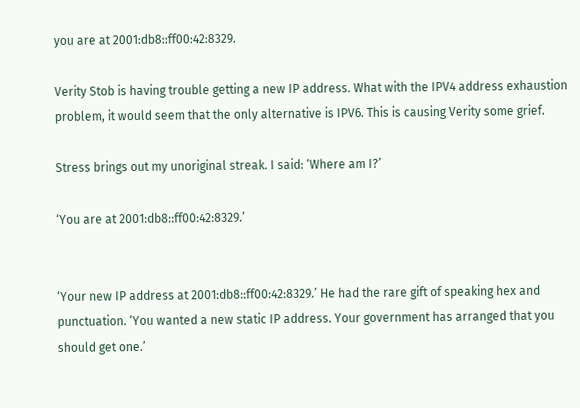you are at 2001:db8::ff00:42:8329.

Verity Stob is having trouble getting a new IP address. What with the IPV4 address exhaustion problem, it would seem that the only alternative is IPV6. This is causing Verity some grief.

Stress brings out my unoriginal streak. I said: ‘Where am I?’

‘You are at 2001:db8::ff00:42:8329.’


‘Your new IP address at 2001:db8::ff00:42:8329.’ He had the rare gift of speaking hex and punctuation. ‘You wanted a new static IP address. Your government has arranged that you should get one.’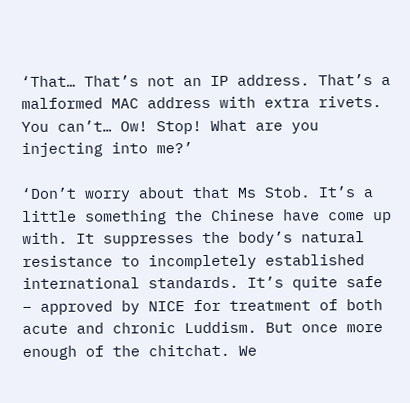‘That… That’s not an IP address. That’s a malformed MAC address with extra rivets. You can’t… Ow! Stop! What are you injecting into me?’

‘Don’t worry about that Ms Stob. It’s a little something the Chinese have come up with. It suppresses the body’s natural resistance to incompletely established international standards. It’s quite safe – approved by NICE for treatment of both acute and chronic Luddism. But once more enough of the chitchat. We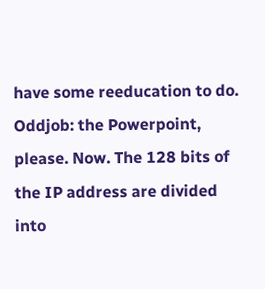have some reeducation to do. Oddjob: the Powerpoint, please. Now. The 128 bits of the IP address are divided into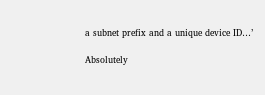a subnet prefix and a unique device ID…’

Absolutely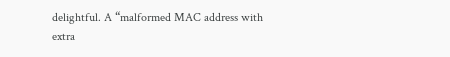delightful. A “malformed MAC address with extra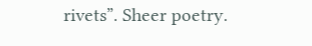rivets”. Sheer poetry.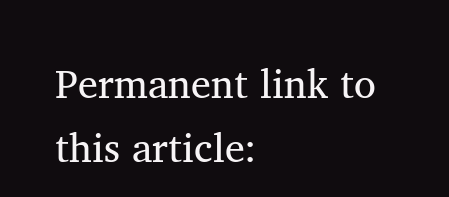Permanent link to this article: